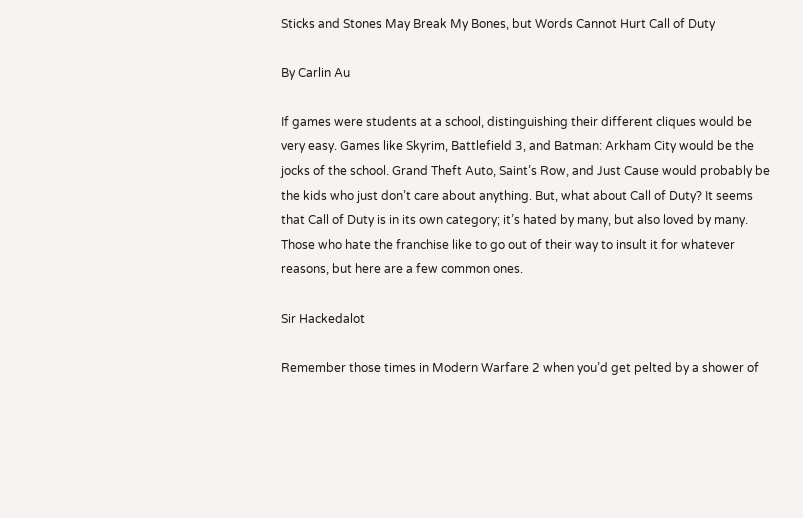Sticks and Stones May Break My Bones, but Words Cannot Hurt Call of Duty

By Carlin Au

If games were students at a school, distinguishing their different cliques would be very easy. Games like Skyrim, Battlefield 3, and Batman: Arkham City would be the jocks of the school. Grand Theft Auto, Saint’s Row, and Just Cause would probably be the kids who just don’t care about anything. But, what about Call of Duty? It seems that Call of Duty is in its own category; it’s hated by many, but also loved by many. Those who hate the franchise like to go out of their way to insult it for whatever reasons, but here are a few common ones.

Sir Hackedalot

Remember those times in Modern Warfare 2 when you’d get pelted by a shower of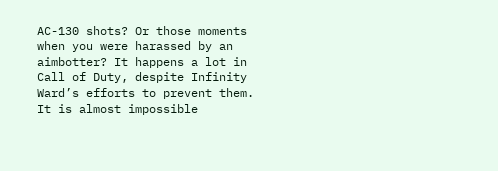AC-130 shots? Or those moments when you were harassed by an aimbotter? It happens a lot in Call of Duty, despite Infinity Ward’s efforts to prevent them. It is almost impossible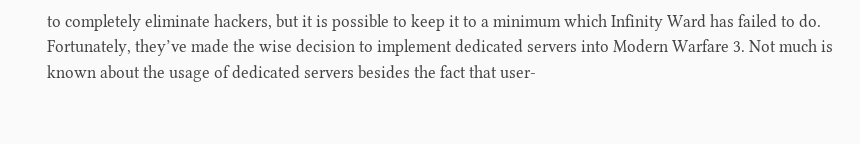to completely eliminate hackers, but it is possible to keep it to a minimum which Infinity Ward has failed to do. Fortunately, they’ve made the wise decision to implement dedicated servers into Modern Warfare 3. Not much is known about the usage of dedicated servers besides the fact that user-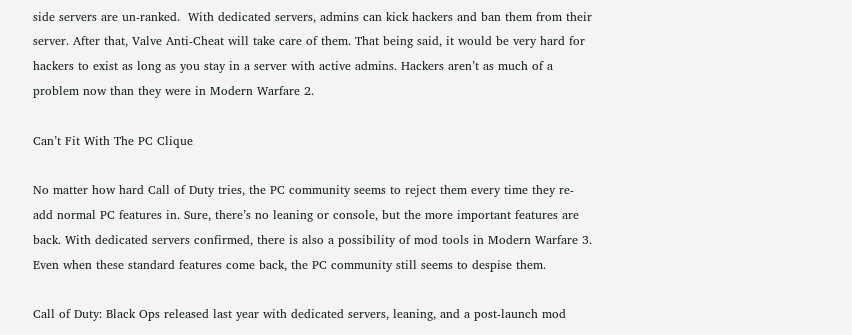side servers are un-ranked.  With dedicated servers, admins can kick hackers and ban them from their server. After that, Valve Anti-Cheat will take care of them. That being said, it would be very hard for hackers to exist as long as you stay in a server with active admins. Hackers aren’t as much of a problem now than they were in Modern Warfare 2.

Can’t Fit With The PC Clique

No matter how hard Call of Duty tries, the PC community seems to reject them every time they re-add normal PC features in. Sure, there’s no leaning or console, but the more important features are back. With dedicated servers confirmed, there is also a possibility of mod tools in Modern Warfare 3.  Even when these standard features come back, the PC community still seems to despise them.

Call of Duty: Black Ops released last year with dedicated servers, leaning, and a post-launch mod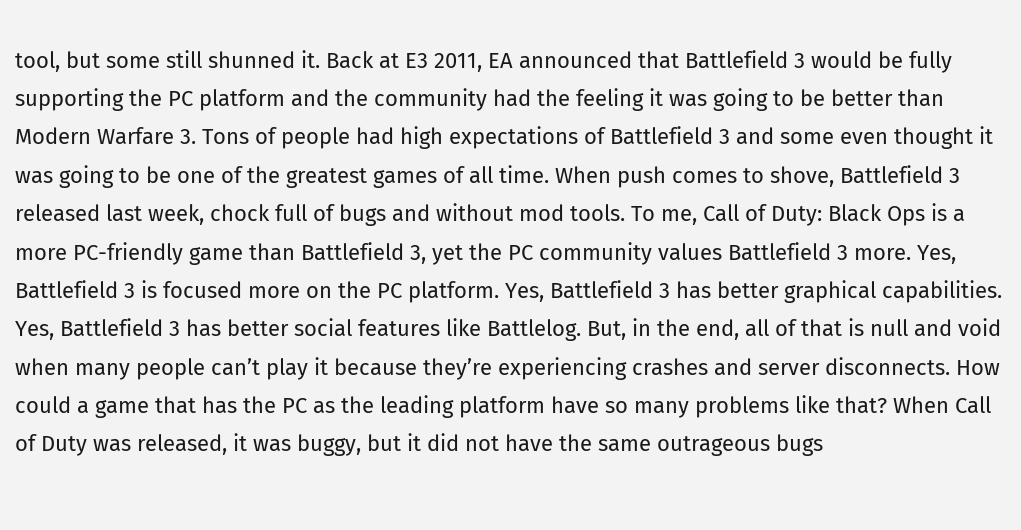tool, but some still shunned it. Back at E3 2011, EA announced that Battlefield 3 would be fully supporting the PC platform and the community had the feeling it was going to be better than Modern Warfare 3. Tons of people had high expectations of Battlefield 3 and some even thought it was going to be one of the greatest games of all time. When push comes to shove, Battlefield 3 released last week, chock full of bugs and without mod tools. To me, Call of Duty: Black Ops is a more PC-friendly game than Battlefield 3, yet the PC community values Battlefield 3 more. Yes, Battlefield 3 is focused more on the PC platform. Yes, Battlefield 3 has better graphical capabilities. Yes, Battlefield 3 has better social features like Battlelog. But, in the end, all of that is null and void when many people can’t play it because they’re experiencing crashes and server disconnects. How could a game that has the PC as the leading platform have so many problems like that? When Call of Duty was released, it was buggy, but it did not have the same outrageous bugs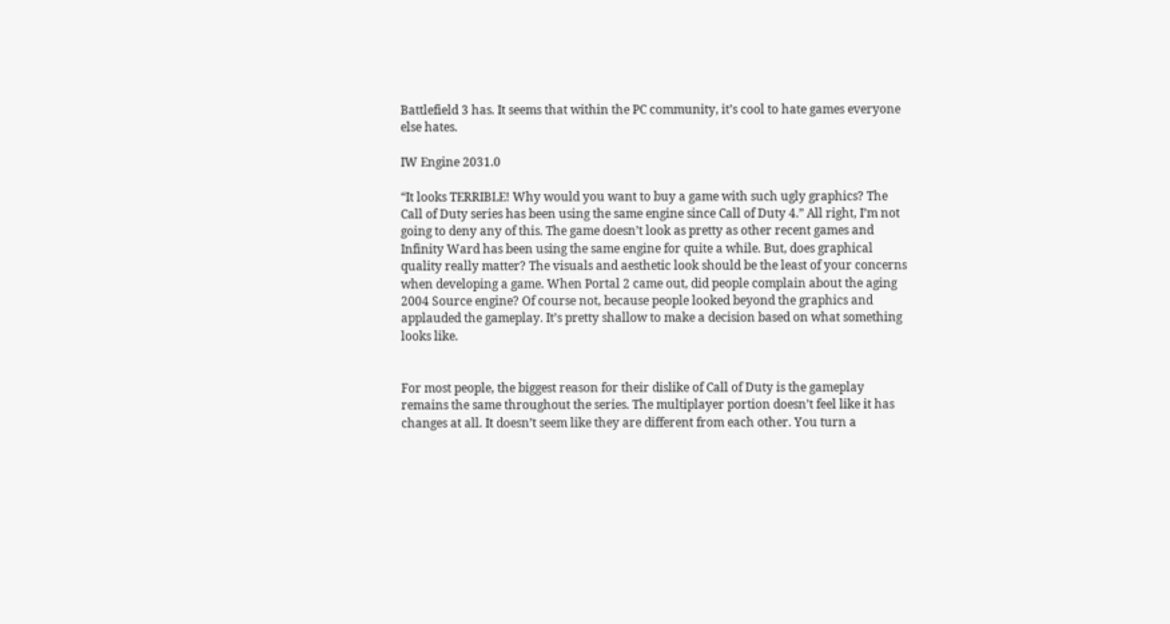Battlefield 3 has. It seems that within the PC community, it’s cool to hate games everyone else hates.

IW Engine 2031.0

“It looks TERRIBLE! Why would you want to buy a game with such ugly graphics? The Call of Duty series has been using the same engine since Call of Duty 4.” All right, I’m not going to deny any of this. The game doesn’t look as pretty as other recent games and Infinity Ward has been using the same engine for quite a while. But, does graphical quality really matter? The visuals and aesthetic look should be the least of your concerns when developing a game. When Portal 2 came out, did people complain about the aging 2004 Source engine? Of course not, because people looked beyond the graphics and applauded the gameplay. It’s pretty shallow to make a decision based on what something looks like.


For most people, the biggest reason for their dislike of Call of Duty is the gameplay remains the same throughout the series. The multiplayer portion doesn’t feel like it has changes at all. It doesn’t seem like they are different from each other. You turn a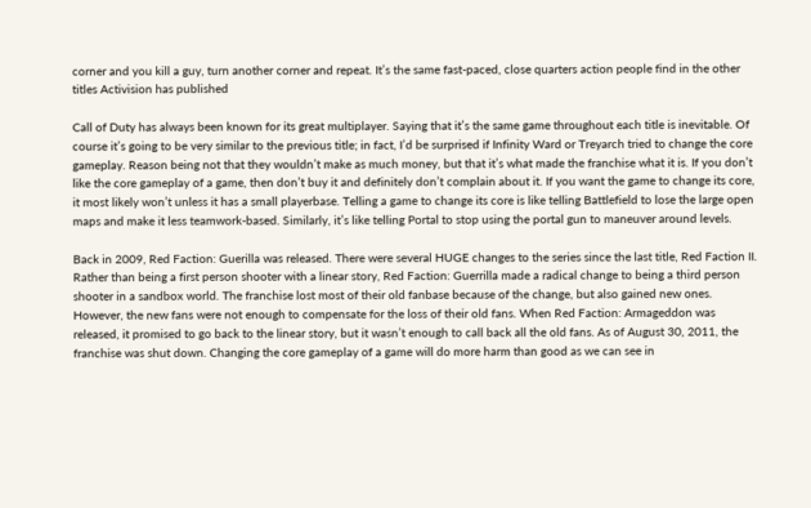corner and you kill a guy, turn another corner and repeat. It’s the same fast-paced, close quarters action people find in the other titles Activision has published

Call of Duty has always been known for its great multiplayer. Saying that it’s the same game throughout each title is inevitable. Of course it’s going to be very similar to the previous title; in fact, I’d be surprised if Infinity Ward or Treyarch tried to change the core gameplay. Reason being not that they wouldn’t make as much money, but that it’s what made the franchise what it is. If you don’t like the core gameplay of a game, then don’t buy it and definitely don’t complain about it. If you want the game to change its core, it most likely won’t unless it has a small playerbase. Telling a game to change its core is like telling Battlefield to lose the large open maps and make it less teamwork-based. Similarly, it’s like telling Portal to stop using the portal gun to maneuver around levels.

Back in 2009, Red Faction: Guerilla was released. There were several HUGE changes to the series since the last title, Red Faction II. Rather than being a first person shooter with a linear story, Red Faction: Guerrilla made a radical change to being a third person shooter in a sandbox world. The franchise lost most of their old fanbase because of the change, but also gained new ones. However, the new fans were not enough to compensate for the loss of their old fans. When Red Faction: Armageddon was released, it promised to go back to the linear story, but it wasn’t enough to call back all the old fans. As of August 30, 2011, the franchise was shut down. Changing the core gameplay of a game will do more harm than good as we can see in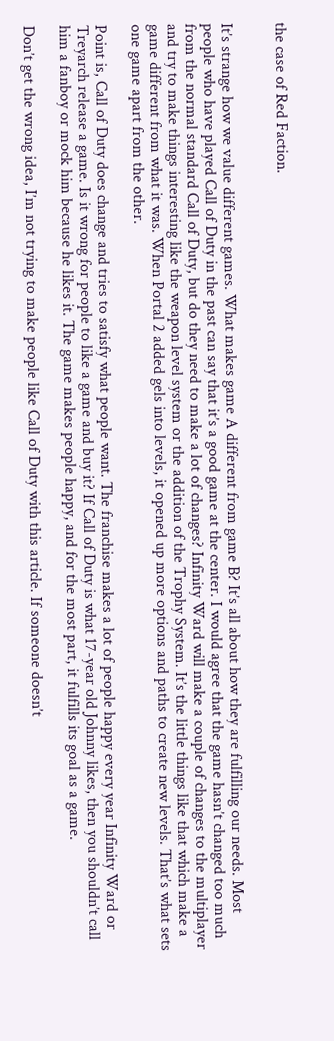the case of Red Faction.


It’s strange how we value different games. What makes game A different from game B? It’s all about how they are fulfilling our needs. Most people who have played Call of Duty in the past can say that it’s a good game at the center. I would agree that the game hasn’t changed too much from the normal standard Call of Duty, but do they need to make a lot of changes? Infinity Ward will make a couple of changes to the multiplayer and try to make things interesting like the weapon level system or the addition of the Trophy System. It’s the little things like that which make a game different from what it was. When Portal 2 added gels into levels, it opened up more options and paths to create new levels. That’s what sets one game apart from the other.

Point is, Call of Duty does change and tries to satisfy what people want. The franchise makes a lot of people happy every year Infinity Ward or Treyarch release a game. Is it wrong for people to like a game and buy it? If Call of Duty is what 17-year old Johnny likes, then you shouldn’t call him a fanboy or mock him because he likes it. The game makes people happy, and for the most part, it fulfills its goal as a game.

Don’t get the wrong idea, I’m not trying to make people like Call of Duty with this article. If someone doesn’t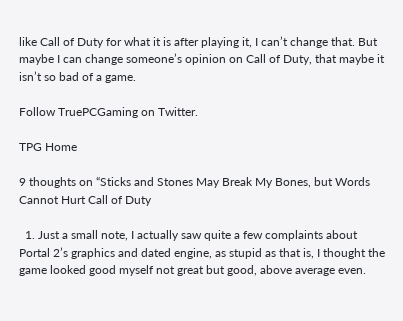like Call of Duty for what it is after playing it, I can’t change that. But maybe I can change someone’s opinion on Call of Duty, that maybe it isn’t so bad of a game.

Follow TruePCGaming on Twitter.

TPG Home

9 thoughts on “Sticks and Stones May Break My Bones, but Words Cannot Hurt Call of Duty

  1. Just a small note, I actually saw quite a few complaints about Portal 2’s graphics and dated engine, as stupid as that is, I thought the game looked good myself not great but good, above average even.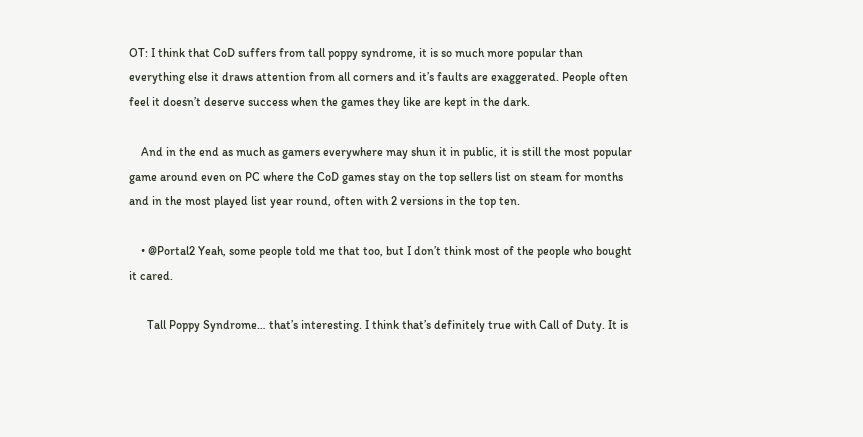OT: I think that CoD suffers from tall poppy syndrome, it is so much more popular than everything else it draws attention from all corners and it’s faults are exaggerated. People often feel it doesn’t deserve success when the games they like are kept in the dark.

    And in the end as much as gamers everywhere may shun it in public, it is still the most popular game around even on PC where the CoD games stay on the top sellers list on steam for months and in the most played list year round, often with 2 versions in the top ten.

    • @Portal2 Yeah, some people told me that too, but I don’t think most of the people who bought it cared.

      Tall Poppy Syndrome… that’s interesting. I think that’s definitely true with Call of Duty. It is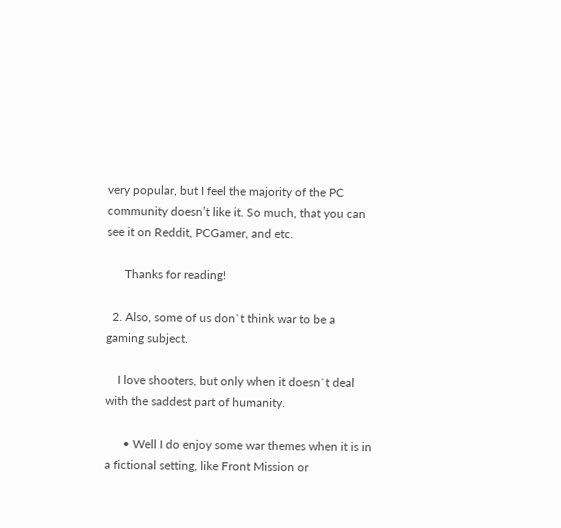very popular, but I feel the majority of the PC community doesn’t like it. So much, that you can see it on Reddit, PCGamer, and etc.

      Thanks for reading!

  2. Also, some of us don`t think war to be a gaming subject.

    I love shooters, but only when it doesn`t deal with the saddest part of humanity.

      • Well I do enjoy some war themes when it is in a fictional setting, like Front Mission or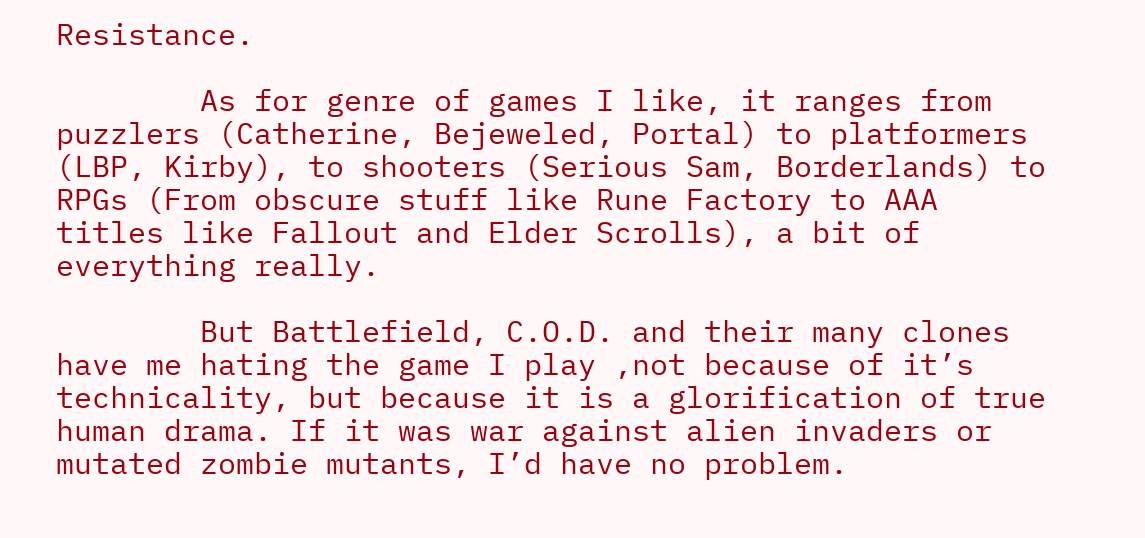Resistance.

        As for genre of games I like, it ranges from puzzlers (Catherine, Bejeweled, Portal) to platformers (LBP, Kirby), to shooters (Serious Sam, Borderlands) to RPGs (From obscure stuff like Rune Factory to AAA titles like Fallout and Elder Scrolls), a bit of everything really.

        But Battlefield, C.O.D. and their many clones have me hating the game I play ,not because of it’s technicality, but because it is a glorification of true human drama. If it was war against alien invaders or mutated zombie mutants, I’d have no problem.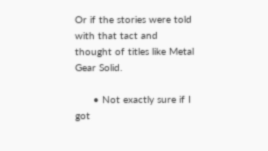Or if the stories were told with that tact and thought of titles like Metal Gear Solid.

      • Not exactly sure if I got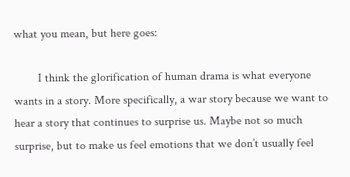what you mean, but here goes:

        I think the glorification of human drama is what everyone wants in a story. More specifically, a war story because we want to hear a story that continues to surprise us. Maybe not so much surprise, but to make us feel emotions that we don’t usually feel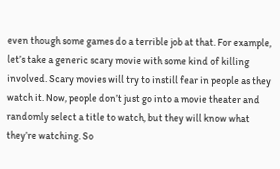even though some games do a terrible job at that. For example, let’s take a generic scary movie with some kind of killing involved. Scary movies will try to instill fear in people as they watch it. Now, people don’t just go into a movie theater and randomly select a title to watch, but they will know what they’re watching. So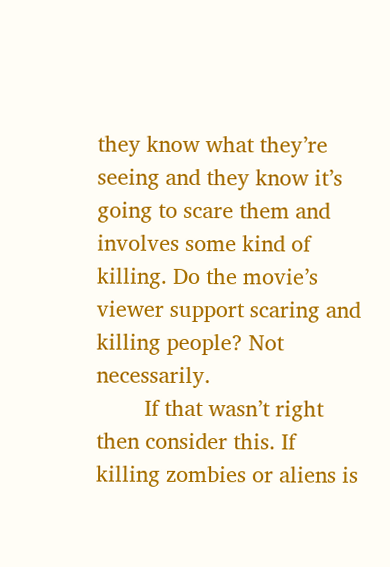they know what they’re seeing and they know it’s going to scare them and involves some kind of killing. Do the movie’s viewer support scaring and killing people? Not necessarily.
        If that wasn’t right then consider this. If killing zombies or aliens is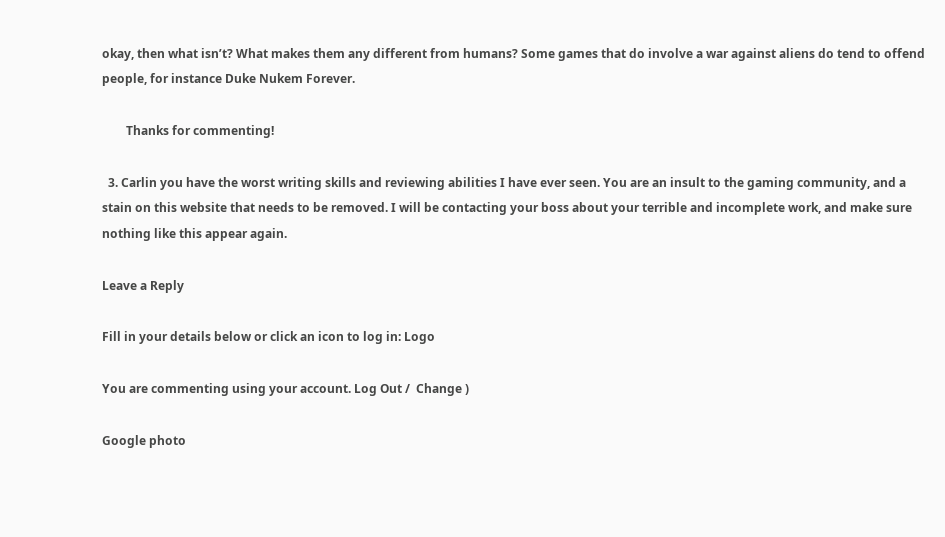okay, then what isn’t? What makes them any different from humans? Some games that do involve a war against aliens do tend to offend people, for instance Duke Nukem Forever.

        Thanks for commenting!

  3. Carlin you have the worst writing skills and reviewing abilities I have ever seen. You are an insult to the gaming community, and a stain on this website that needs to be removed. I will be contacting your boss about your terrible and incomplete work, and make sure nothing like this appear again.

Leave a Reply

Fill in your details below or click an icon to log in: Logo

You are commenting using your account. Log Out /  Change )

Google photo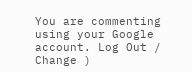You are commenting using your Google account. Log Out /  Change )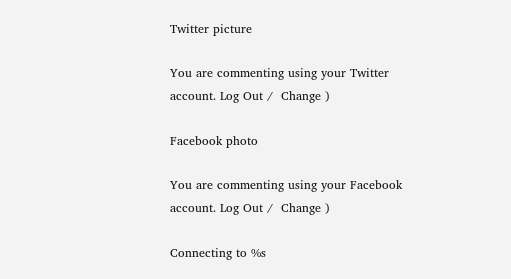Twitter picture

You are commenting using your Twitter account. Log Out /  Change )

Facebook photo

You are commenting using your Facebook account. Log Out /  Change )

Connecting to %s